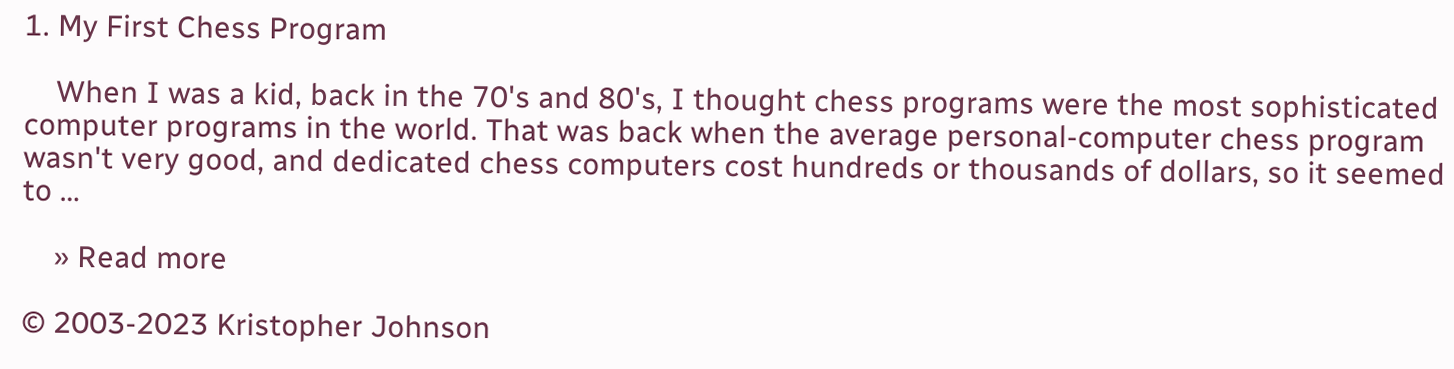1. My First Chess Program

    When I was a kid, back in the 70's and 80's, I thought chess programs were the most sophisticated computer programs in the world. That was back when the average personal-computer chess program wasn't very good, and dedicated chess computers cost hundreds or thousands of dollars, so it seemed to …

    » Read more

© 2003-2023 Kristopher Johnson